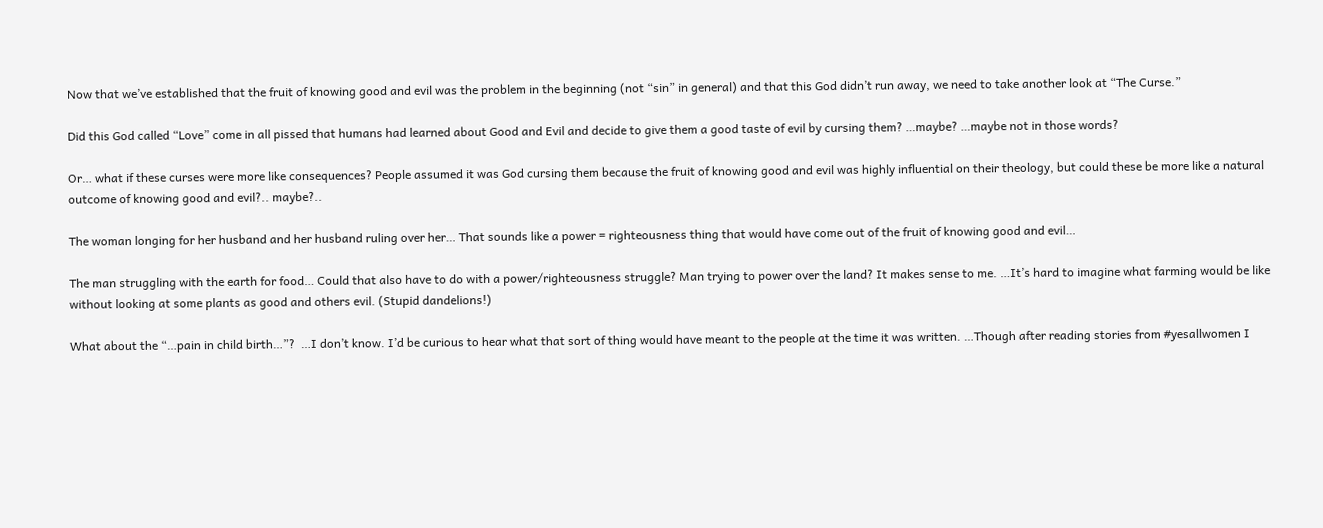Now that we’ve established that the fruit of knowing good and evil was the problem in the beginning (not “sin” in general) and that this God didn’t run away, we need to take another look at “The Curse.”

Did this God called “Love” come in all pissed that humans had learned about Good and Evil and decide to give them a good taste of evil by cursing them? …maybe? …maybe not in those words?

Or… what if these curses were more like consequences? People assumed it was God cursing them because the fruit of knowing good and evil was highly influential on their theology, but could these be more like a natural outcome of knowing good and evil?.. maybe?..

The woman longing for her husband and her husband ruling over her… That sounds like a power = righteousness thing that would have come out of the fruit of knowing good and evil…

The man struggling with the earth for food… Could that also have to do with a power/righteousness struggle? Man trying to power over the land? It makes sense to me. …It’s hard to imagine what farming would be like without looking at some plants as good and others evil. (Stupid dandelions!)

What about the “…pain in child birth…”?  …I don’t know. I’d be curious to hear what that sort of thing would have meant to the people at the time it was written. …Though after reading stories from #yesallwomen I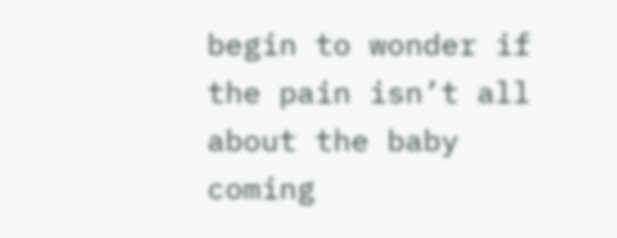begin to wonder if the pain isn’t all about the baby coming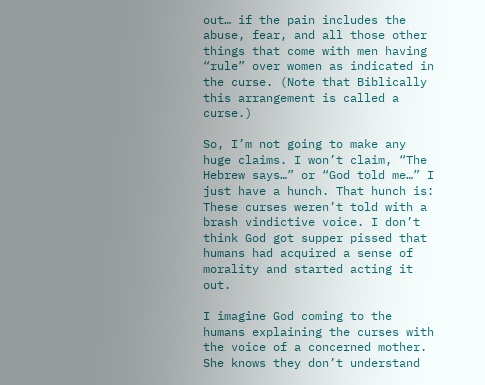out… if the pain includes the abuse, fear, and all those other things that come with men having “rule” over women as indicated in the curse. (Note that Biblically this arrangement is called a curse.)

So, I’m not going to make any huge claims. I won’t claim, “The Hebrew says…” or “God told me…” I just have a hunch. That hunch is: These curses weren’t told with a brash vindictive voice. I don’t think God got supper pissed that humans had acquired a sense of morality and started acting it out.

I imagine God coming to the humans explaining the curses with the voice of a concerned mother. She knows they don’t understand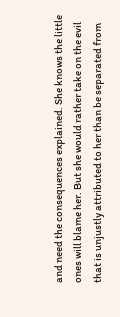and need the consequences explained. She knows the little ones will blame her. But she would rather take on the evil that is unjustly attributed to her than be separated from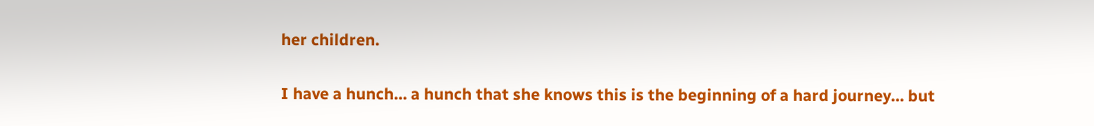her children.

I have a hunch… a hunch that she knows this is the beginning of a hard journey… but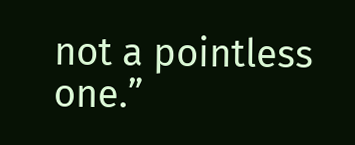not a pointless one.”